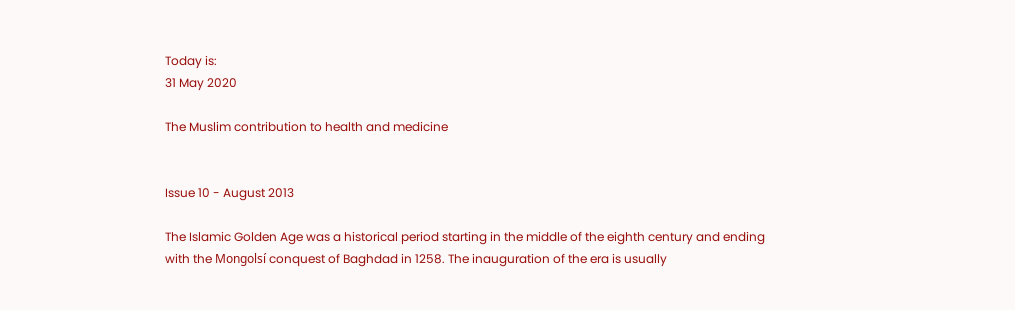Today is:
31 May 2020

The Muslim contribution to health and medicine


Issue 10 - August 2013

The Islamic Golden Age was a historical period starting in the middle of the eighth century and ending with the Mongolsí conquest of Baghdad in 1258. The inauguration of the era is usually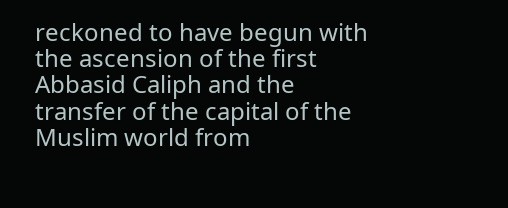reckoned to have begun with the ascension of the first Abbasid Caliph and the transfer of the capital of the Muslim world from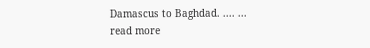Damascus to Baghdad. .... ... read more